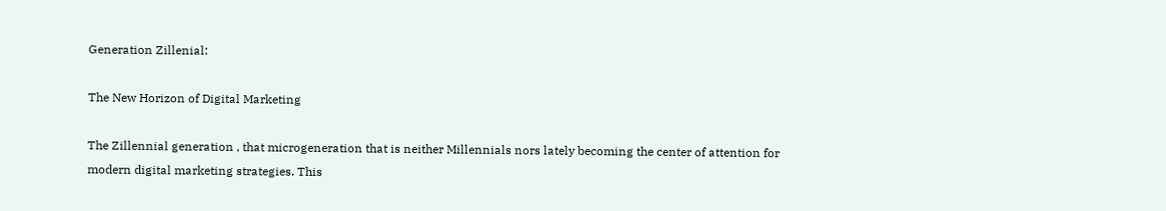Generation Zillenial:

The New Horizon of Digital Marketing

The Zillennial generation , that microgeneration that is neither Millennials nors lately becoming the center of attention for modern digital marketing strategies. This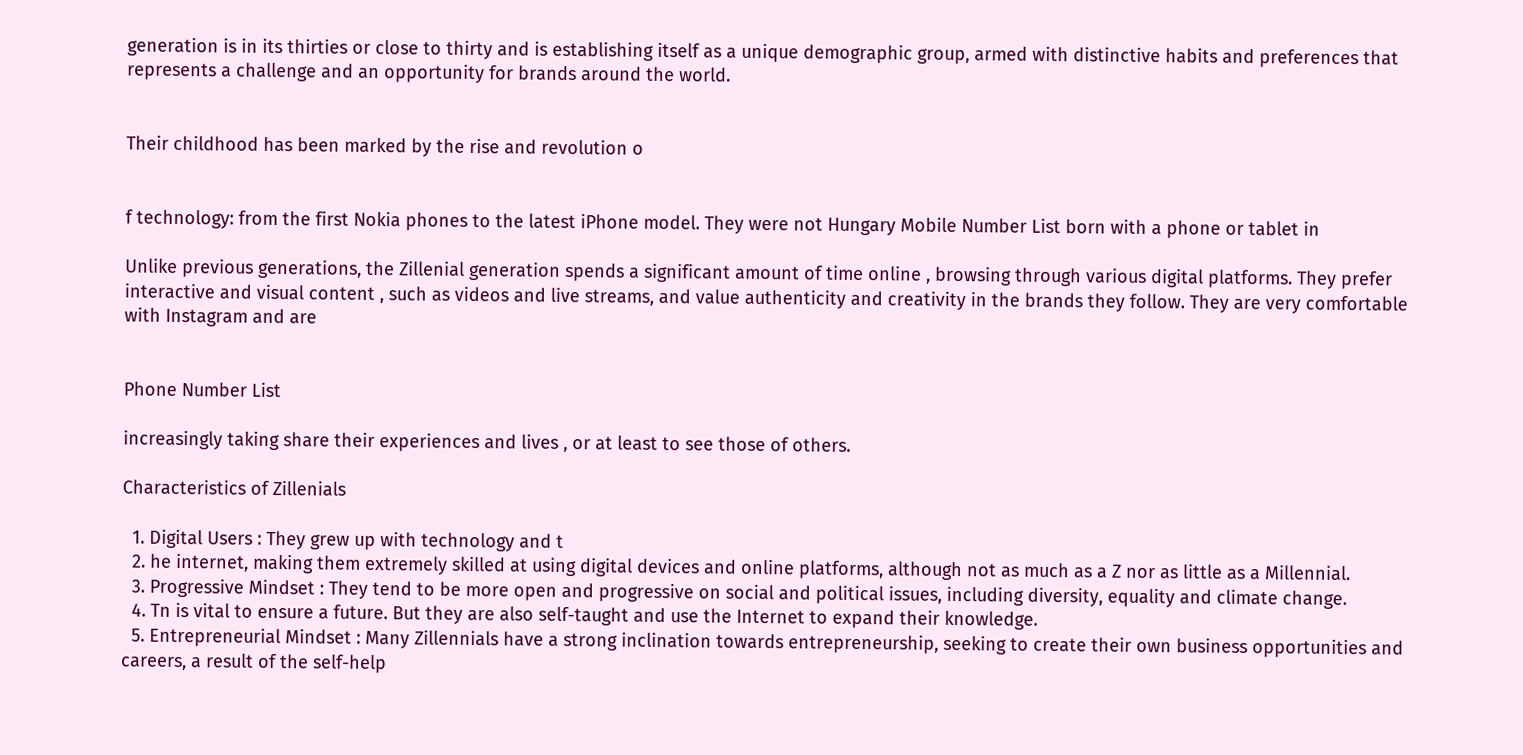generation is in its thirties or close to thirty and is establishing itself as a unique demographic group, armed with distinctive habits and preferences that represents a challenge and an opportunity for brands around the world.


Their childhood has been marked by the rise and revolution o


f technology: from the first Nokia phones to the latest iPhone model. They were not Hungary Mobile Number List born with a phone or tablet in

Unlike previous generations, the Zillenial generation spends a significant amount of time online , browsing through various digital platforms. They prefer interactive and visual content , such as videos and live streams, and value authenticity and creativity in the brands they follow. They are very comfortable with Instagram and are


Phone Number List

increasingly taking share their experiences and lives , or at least to see those of others.

Characteristics of Zillenials

  1. Digital Users : They grew up with technology and t
  2. he internet, making them extremely skilled at using digital devices and online platforms, although not as much as a Z nor as little as a Millennial.
  3. Progressive Mindset : They tend to be more open and progressive on social and political issues, including diversity, equality and climate change.
  4. Tn is vital to ensure a future. But they are also self-taught and use the Internet to expand their knowledge.
  5. Entrepreneurial Mindset : Many Zillennials have a strong inclination towards entrepreneurship, seeking to create their own business opportunities and careers, a result of the self-help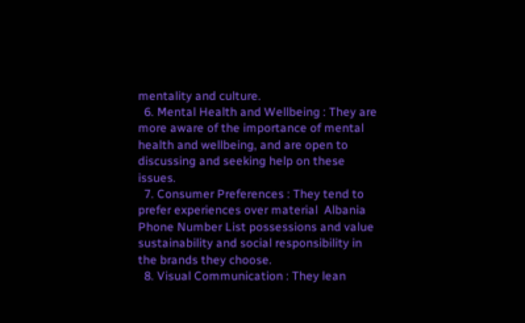mentality and culture.
  6. Mental Health and Wellbeing : They are more aware of the importance of mental health and wellbeing, and are open to discussing and seeking help on these issues.
  7. Consumer Preferences : They tend to prefer experiences over material  Albania Phone Number List possessions and value sustainability and social responsibility in the brands they choose.
  8. Visual Communication : They lean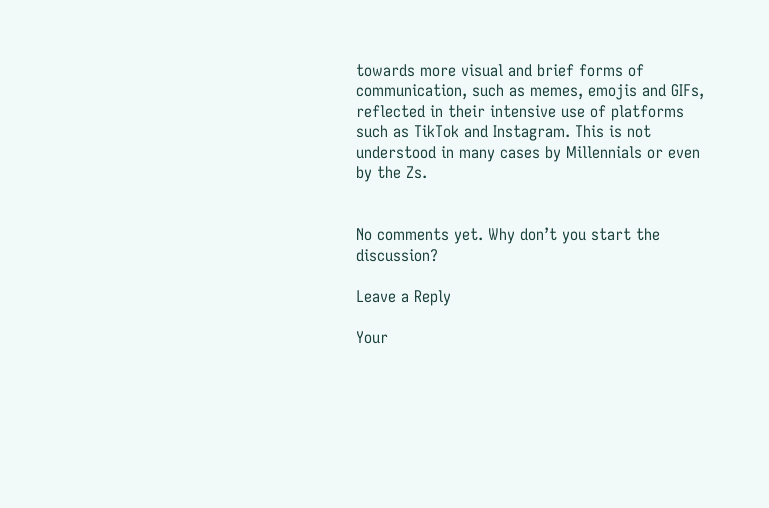towards more visual and brief forms of communication, such as memes, emojis and GIFs, reflected in their intensive use of platforms such as TikTok and Instagram. This is not understood in many cases by Millennials or even by the Zs.


No comments yet. Why don’t you start the discussion?

Leave a Reply

Your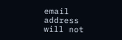email address will not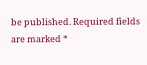be published. Required fields are marked *